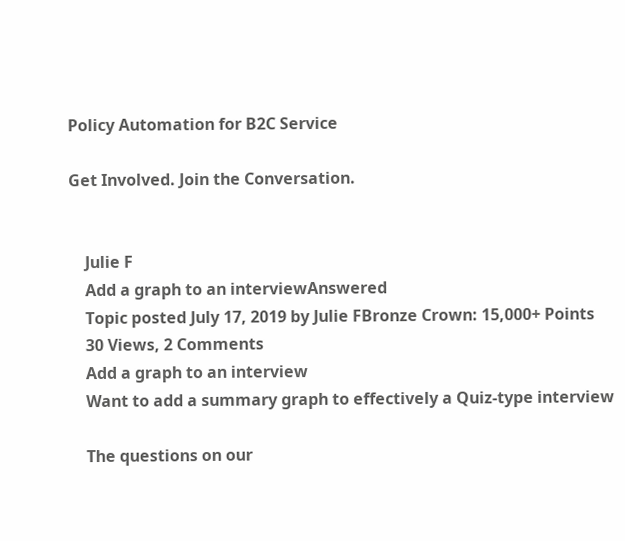Policy Automation for B2C Service

Get Involved. Join the Conversation.


    Julie F
    Add a graph to an interviewAnswered
    Topic posted July 17, 2019 by Julie FBronze Crown: 15,000+ Points
    30 Views, 2 Comments
    Add a graph to an interview
    Want to add a summary graph to effectively a Quiz-type interview

    The questions on our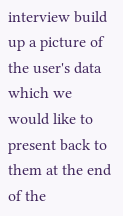interview build up a picture of the user's data which we would like to present back to them at the end of the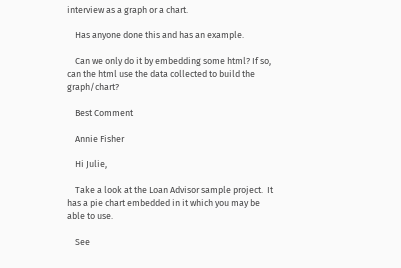interview as a graph or a chart.

    Has anyone done this and has an example.

    Can we only do it by embedding some html? If so, can the html use the data collected to build the graph/chart?

    Best Comment

    Annie Fisher

    Hi Julie,

    Take a look at the Loan Advisor sample project.  It has a pie chart embedded in it which you may be able to use.

    See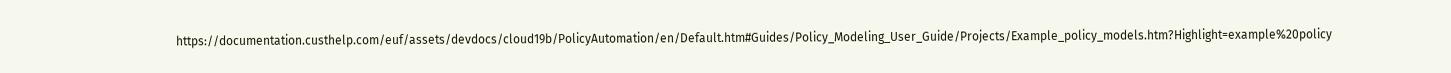https://documentation.custhelp.com/euf/assets/devdocs/cloud19b/PolicyAutomation/en/Default.htm#Guides/Policy_Modeling_User_Guide/Projects/Example_policy_models.htm?Highlight=example%20policy